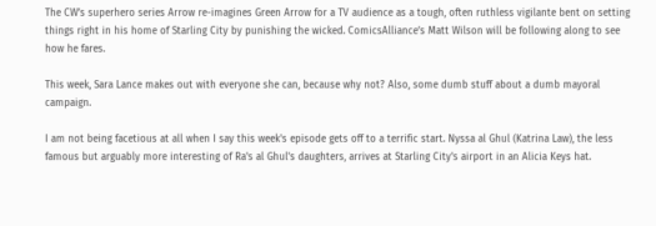The CW’s superhero series Arrow re-imagines Green Arrow for a TV audience as a tough, often ruthless vigilante bent on setting things right in his home of Starling City by punishing the wicked. ComicsAlliance’s Matt Wilson will be following along to see how he fares.

This week, Sara Lance makes out with everyone she can, because why not? Also, some dumb stuff about a dumb mayoral campaign.

I am not being facetious at all when I say this week's episode gets off to a terrific start. Nyssa al Ghul (Katrina Law), the less famous but arguably more interesting of Ra's al Ghul's daughters, arrives at Starling City's airport in an Alicia Keys hat.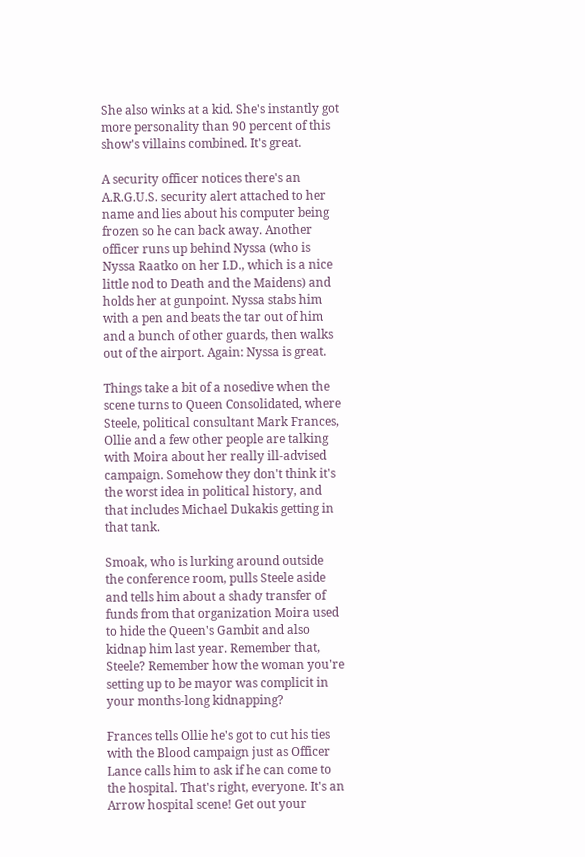She also winks at a kid. She's instantly got more personality than 90 percent of this show's villains combined. It's great.

A security officer notices there's an A.R.G.U.S. security alert attached to her name and lies about his computer being frozen so he can back away. Another officer runs up behind Nyssa (who is Nyssa Raatko on her I.D., which is a nice little nod to Death and the Maidens) and holds her at gunpoint. Nyssa stabs him with a pen and beats the tar out of him and a bunch of other guards, then walks out of the airport. Again: Nyssa is great.

Things take a bit of a nosedive when the scene turns to Queen Consolidated, where Steele, political consultant Mark Frances, Ollie and a few other people are talking with Moira about her really ill-advised campaign. Somehow they don't think it's the worst idea in political history, and that includes Michael Dukakis getting in that tank.

Smoak, who is lurking around outside the conference room, pulls Steele aside and tells him about a shady transfer of funds from that organization Moira used to hide the Queen's Gambit and also kidnap him last year. Remember that, Steele? Remember how the woman you're setting up to be mayor was complicit in your months-long kidnapping?

Frances tells Ollie he's got to cut his ties with the Blood campaign just as Officer Lance calls him to ask if he can come to the hospital. That's right, everyone. It's an Arrow hospital scene! Get out your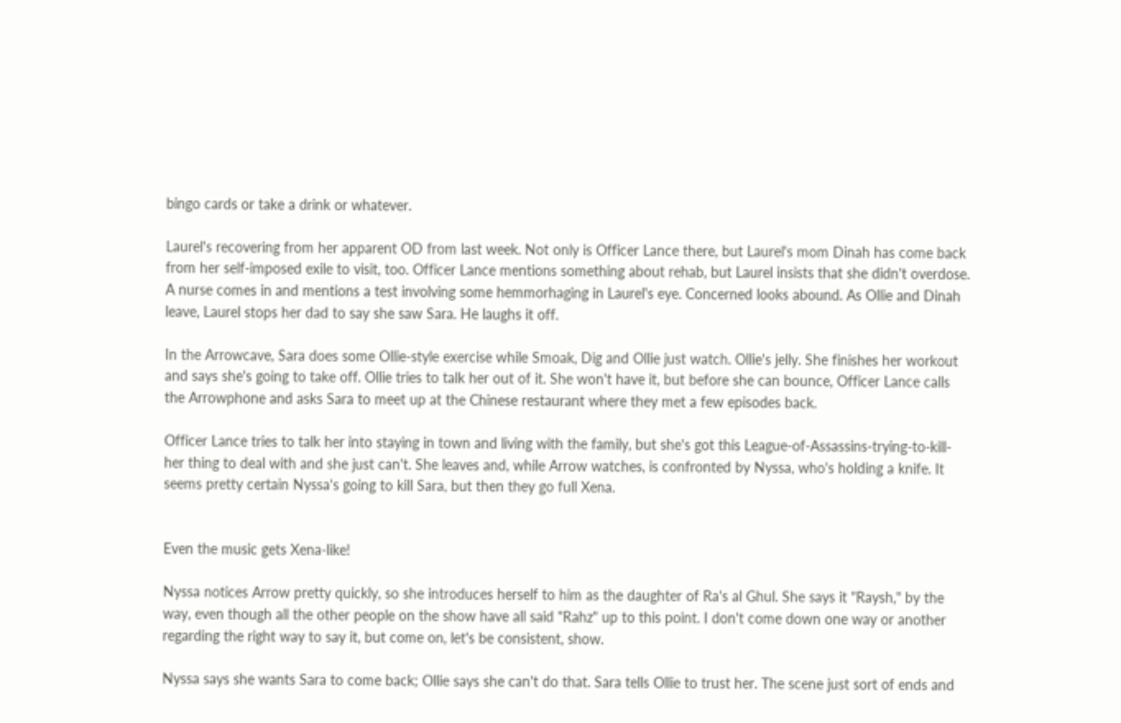bingo cards or take a drink or whatever.

Laurel's recovering from her apparent OD from last week. Not only is Officer Lance there, but Laurel's mom Dinah has come back from her self-imposed exile to visit, too. Officer Lance mentions something about rehab, but Laurel insists that she didn't overdose. A nurse comes in and mentions a test involving some hemmorhaging in Laurel's eye. Concerned looks abound. As Ollie and Dinah leave, Laurel stops her dad to say she saw Sara. He laughs it off.

In the Arrowcave, Sara does some Ollie-style exercise while Smoak, Dig and Ollie just watch. Ollie's jelly. She finishes her workout and says she's going to take off. Ollie tries to talk her out of it. She won't have it, but before she can bounce, Officer Lance calls the Arrowphone and asks Sara to meet up at the Chinese restaurant where they met a few episodes back.

Officer Lance tries to talk her into staying in town and living with the family, but she's got this League-of-Assassins-trying-to-kill-her thing to deal with and she just can't. She leaves and, while Arrow watches, is confronted by Nyssa, who's holding a knife. It seems pretty certain Nyssa's going to kill Sara, but then they go full Xena.


Even the music gets Xena-like!

Nyssa notices Arrow pretty quickly, so she introduces herself to him as the daughter of Ra's al Ghul. She says it "Raysh," by the way, even though all the other people on the show have all said "Rahz" up to this point. I don't come down one way or another regarding the right way to say it, but come on, let's be consistent, show.

Nyssa says she wants Sara to come back; Ollie says she can't do that. Sara tells Ollie to trust her. The scene just sort of ends and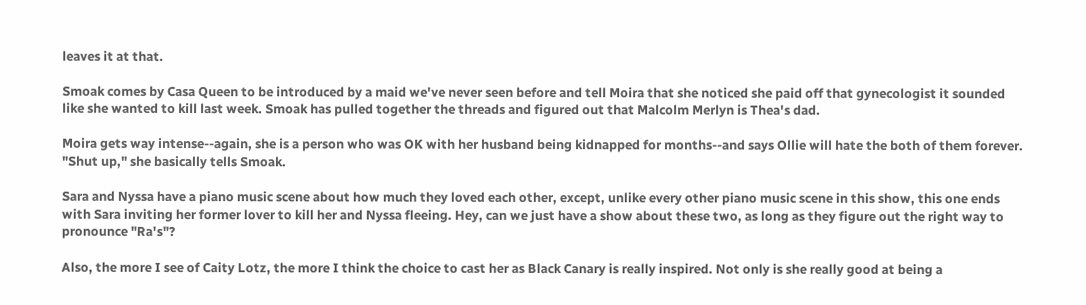leaves it at that.

Smoak comes by Casa Queen to be introduced by a maid we've never seen before and tell Moira that she noticed she paid off that gynecologist it sounded like she wanted to kill last week. Smoak has pulled together the threads and figured out that Malcolm Merlyn is Thea's dad.

Moira gets way intense--again, she is a person who was OK with her husband being kidnapped for months--and says Ollie will hate the both of them forever. "Shut up," she basically tells Smoak.

Sara and Nyssa have a piano music scene about how much they loved each other, except, unlike every other piano music scene in this show, this one ends with Sara inviting her former lover to kill her and Nyssa fleeing. Hey, can we just have a show about these two, as long as they figure out the right way to pronounce "Ra's"?

Also, the more I see of Caity Lotz, the more I think the choice to cast her as Black Canary is really inspired. Not only is she really good at being a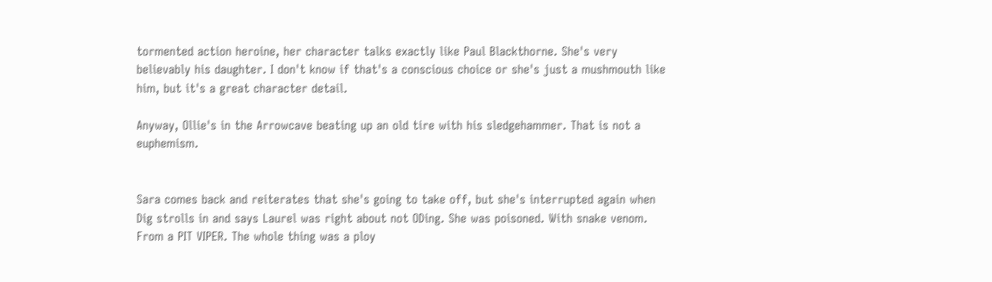tormented action heroine, her character talks exactly like Paul Blackthorne. She's very believably his daughter. I don't know if that's a conscious choice or she's just a mushmouth like him, but it's a great character detail.

Anyway, Ollie's in the Arrowcave beating up an old tire with his sledgehammer. That is not a euphemism.


Sara comes back and reiterates that she's going to take off, but she's interrupted again when Dig strolls in and says Laurel was right about not ODing. She was poisoned. With snake venom. From a PIT VIPER. The whole thing was a ploy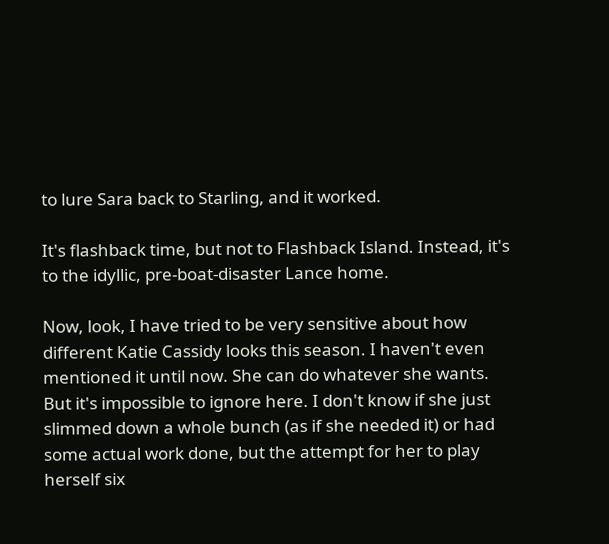to lure Sara back to Starling, and it worked.

It's flashback time, but not to Flashback Island. Instead, it's to the idyllic, pre-boat-disaster Lance home.

Now, look, I have tried to be very sensitive about how different Katie Cassidy looks this season. I haven't even mentioned it until now. She can do whatever she wants. But it's impossible to ignore here. I don't know if she just slimmed down a whole bunch (as if she needed it) or had some actual work done, but the attempt for her to play herself six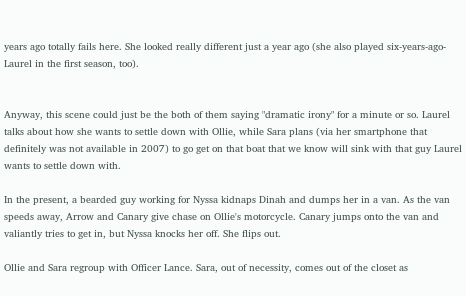years ago totally fails here. She looked really different just a year ago (she also played six-years-ago-Laurel in the first season, too).


Anyway, this scene could just be the both of them saying "dramatic irony" for a minute or so. Laurel talks about how she wants to settle down with Ollie, while Sara plans (via her smartphone that definitely was not available in 2007) to go get on that boat that we know will sink with that guy Laurel wants to settle down with.

In the present, a bearded guy working for Nyssa kidnaps Dinah and dumps her in a van. As the van speeds away, Arrow and Canary give chase on Ollie's motorcycle. Canary jumps onto the van and valiantly tries to get in, but Nyssa knocks her off. She flips out.

Ollie and Sara regroup with Officer Lance. Sara, out of necessity, comes out of the closet as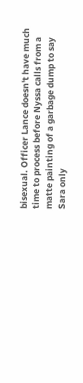bisexual. Officer Lance doesn't have much time to process before Nyssa calls from a matte painting of a garbage dump to say Sara only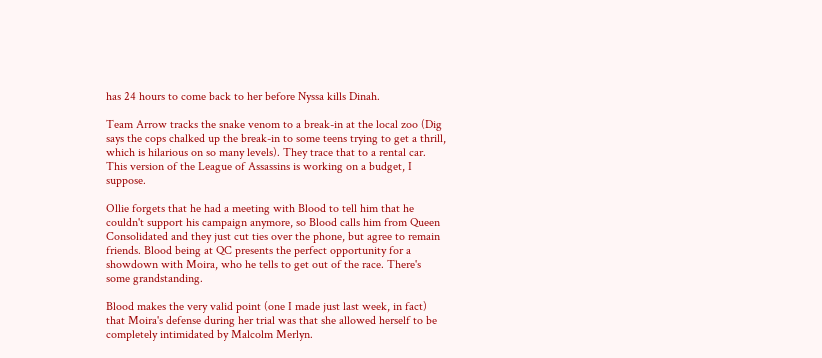has 24 hours to come back to her before Nyssa kills Dinah.

Team Arrow tracks the snake venom to a break-in at the local zoo (Dig says the cops chalked up the break-in to some teens trying to get a thrill, which is hilarious on so many levels). They trace that to a rental car. This version of the League of Assassins is working on a budget, I suppose.

Ollie forgets that he had a meeting with Blood to tell him that he couldn't support his campaign anymore, so Blood calls him from Queen Consolidated and they just cut ties over the phone, but agree to remain friends. Blood being at QC presents the perfect opportunity for a showdown with Moira, who he tells to get out of the race. There's some grandstanding.

Blood makes the very valid point (one I made just last week, in fact) that Moira's defense during her trial was that she allowed herself to be completely intimidated by Malcolm Merlyn.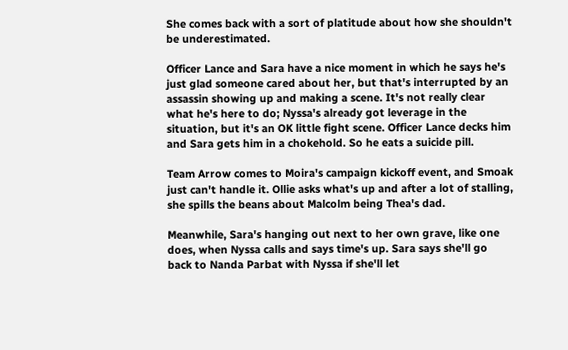She comes back with a sort of platitude about how she shouldn't be underestimated.

Officer Lance and Sara have a nice moment in which he says he's just glad someone cared about her, but that's interrupted by an assassin showing up and making a scene. It's not really clear what he's here to do; Nyssa's already got leverage in the situation, but it's an OK little fight scene. Officer Lance decks him and Sara gets him in a chokehold. So he eats a suicide pill.

Team Arrow comes to Moira's campaign kickoff event, and Smoak just can't handle it. Ollie asks what's up and after a lot of stalling, she spills the beans about Malcolm being Thea's dad.

Meanwhile, Sara's hanging out next to her own grave, like one does, when Nyssa calls and says time's up. Sara says she'll go back to Nanda Parbat with Nyssa if she'll let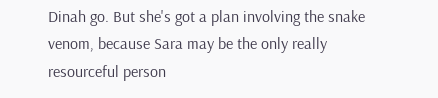Dinah go. But she's got a plan involving the snake venom, because Sara may be the only really resourceful person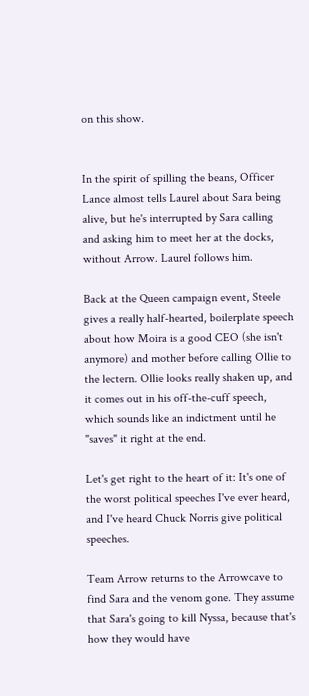on this show.


In the spirit of spilling the beans, Officer Lance almost tells Laurel about Sara being alive, but he's interrupted by Sara calling and asking him to meet her at the docks, without Arrow. Laurel follows him.

Back at the Queen campaign event, Steele gives a really half-hearted, boilerplate speech about how Moira is a good CEO (she isn't anymore) and mother before calling Ollie to the lectern. Ollie looks really shaken up, and it comes out in his off-the-cuff speech, which sounds like an indictment until he "saves" it right at the end.

Let's get right to the heart of it: It's one of the worst political speeches I've ever heard, and I've heard Chuck Norris give political speeches.

Team Arrow returns to the Arrowcave to find Sara and the venom gone. They assume that Sara's going to kill Nyssa, because that's how they would have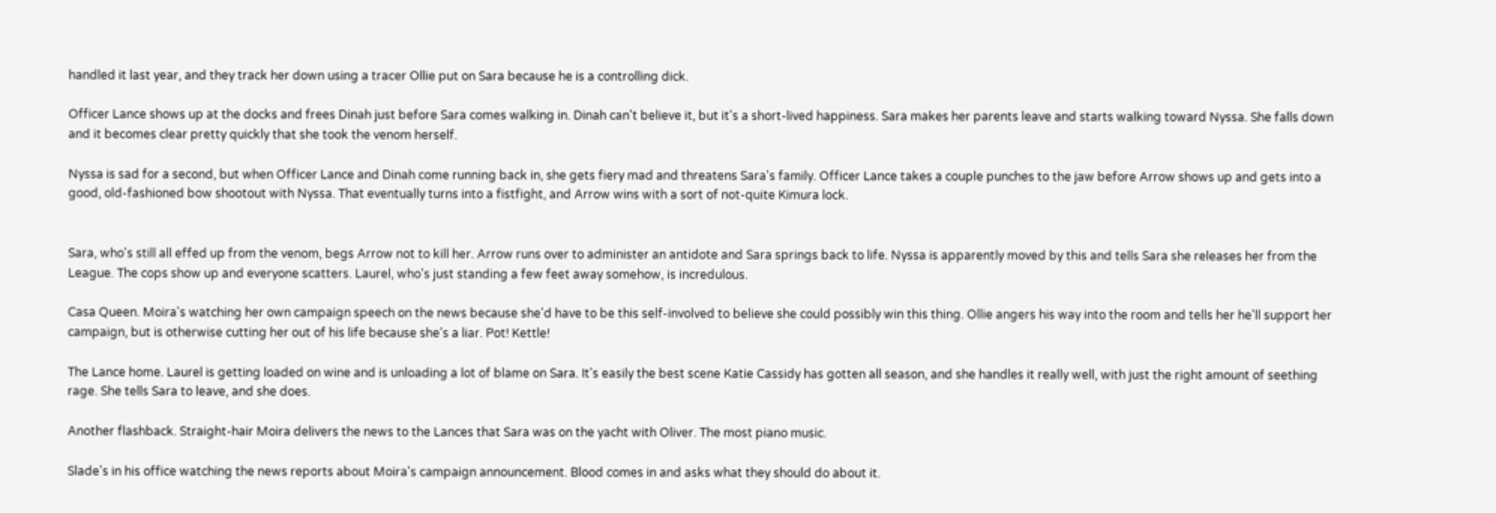handled it last year, and they track her down using a tracer Ollie put on Sara because he is a controlling dick.

Officer Lance shows up at the docks and frees Dinah just before Sara comes walking in. Dinah can't believe it, but it's a short-lived happiness. Sara makes her parents leave and starts walking toward Nyssa. She falls down and it becomes clear pretty quickly that she took the venom herself.

Nyssa is sad for a second, but when Officer Lance and Dinah come running back in, she gets fiery mad and threatens Sara's family. Officer Lance takes a couple punches to the jaw before Arrow shows up and gets into a good, old-fashioned bow shootout with Nyssa. That eventually turns into a fistfight, and Arrow wins with a sort of not-quite Kimura lock.


Sara, who's still all effed up from the venom, begs Arrow not to kill her. Arrow runs over to administer an antidote and Sara springs back to life. Nyssa is apparently moved by this and tells Sara she releases her from the League. The cops show up and everyone scatters. Laurel, who's just standing a few feet away somehow, is incredulous.

Casa Queen. Moira's watching her own campaign speech on the news because she'd have to be this self-involved to believe she could possibly win this thing. Ollie angers his way into the room and tells her he'll support her campaign, but is otherwise cutting her out of his life because she's a liar. Pot! Kettle!

The Lance home. Laurel is getting loaded on wine and is unloading a lot of blame on Sara. It's easily the best scene Katie Cassidy has gotten all season, and she handles it really well, with just the right amount of seething rage. She tells Sara to leave, and she does.

Another flashback. Straight-hair Moira delivers the news to the Lances that Sara was on the yacht with Oliver. The most piano music.

Slade's in his office watching the news reports about Moira's campaign announcement. Blood comes in and asks what they should do about it.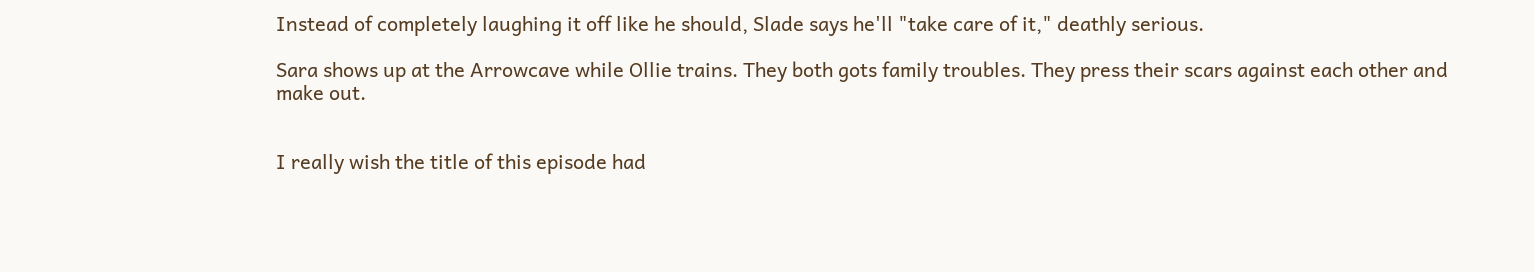Instead of completely laughing it off like he should, Slade says he'll "take care of it," deathly serious.

Sara shows up at the Arrowcave while Ollie trains. They both gots family troubles. They press their scars against each other and make out.


I really wish the title of this episode had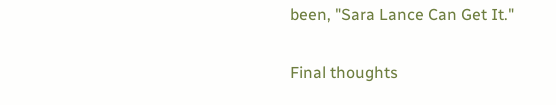been, "Sara Lance Can Get It."

Final thoughts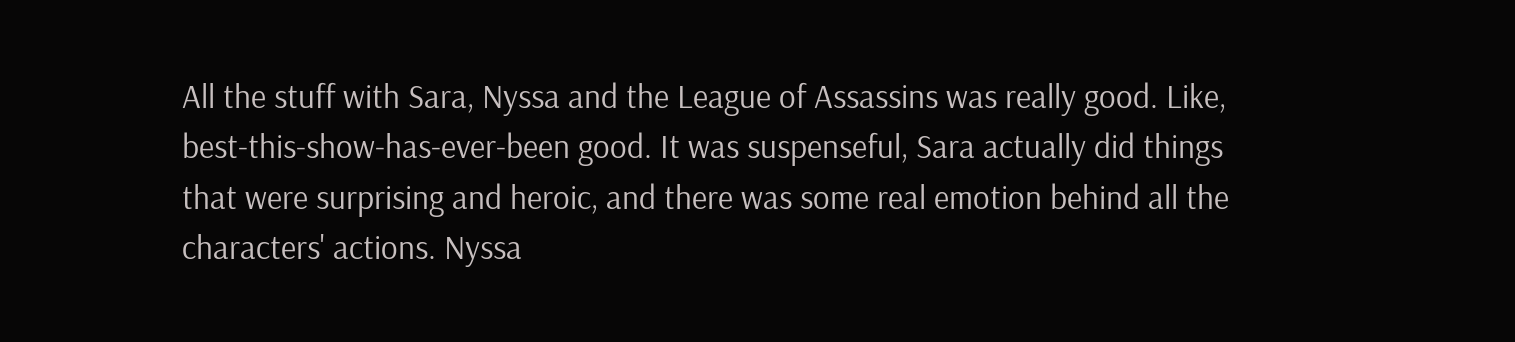All the stuff with Sara, Nyssa and the League of Assassins was really good. Like, best-this-show-has-ever-been good. It was suspenseful, Sara actually did things that were surprising and heroic, and there was some real emotion behind all the characters' actions. Nyssa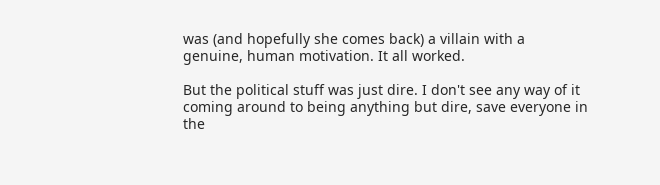was (and hopefully she comes back) a villain with a genuine, human motivation. It all worked.

But the political stuff was just dire. I don't see any way of it coming around to being anything but dire, save everyone in the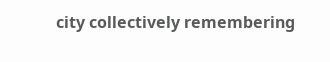city collectively remembering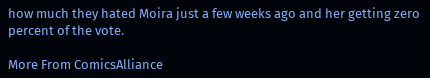how much they hated Moira just a few weeks ago and her getting zero percent of the vote.

More From ComicsAlliance